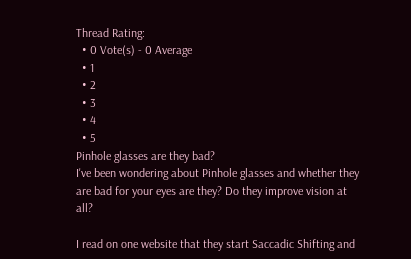Thread Rating:
  • 0 Vote(s) - 0 Average
  • 1
  • 2
  • 3
  • 4
  • 5
Pinhole glasses are they bad?
I've been wondering about Pinhole glasses and whether they are bad for your eyes are they? Do they improve vision at all?

I read on one website that they start Saccadic Shifting and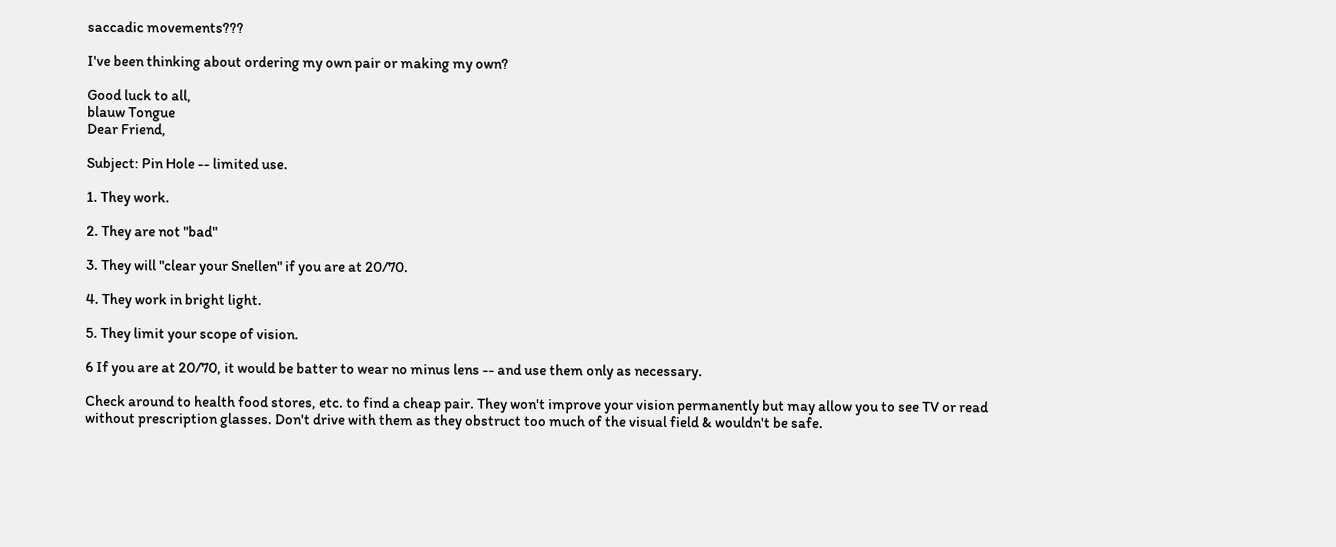saccadic movements???

I've been thinking about ordering my own pair or making my own?

Good luck to all,
blauw Tongue
Dear Friend,

Subject: Pin Hole -- limited use.

1. They work.

2. They are not "bad"

3. They will "clear your Snellen" if you are at 20/70.

4. They work in bright light.

5. They limit your scope of vision.

6 If you are at 20/70, it would be batter to wear no minus lens -- and use them only as necessary.

Check around to health food stores, etc. to find a cheap pair. They won't improve your vision permanently but may allow you to see TV or read without prescription glasses. Don't drive with them as they obstruct too much of the visual field & wouldn't be safe.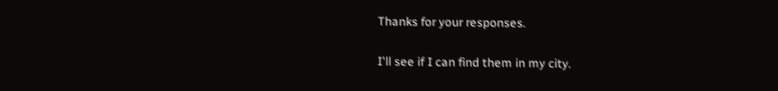Thanks for your responses.

I'll see if I can find them in my city.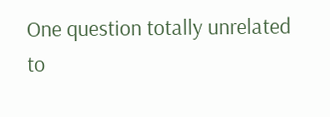One question totally unrelated to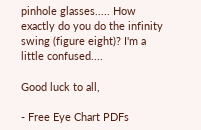pinhole glasses..... How exactly do you do the infinity swing (figure eight)? I'm a little confused....

Good luck to all,

- Free Eye Chart PDFs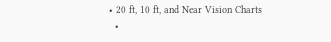• 20 ft, 10 ft, and Near Vision Charts
  •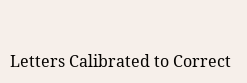Letters Calibrated to Correct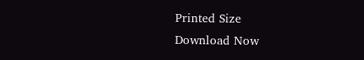Printed Size
Download Now